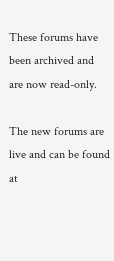These forums have been archived and are now read-only.

The new forums are live and can be found at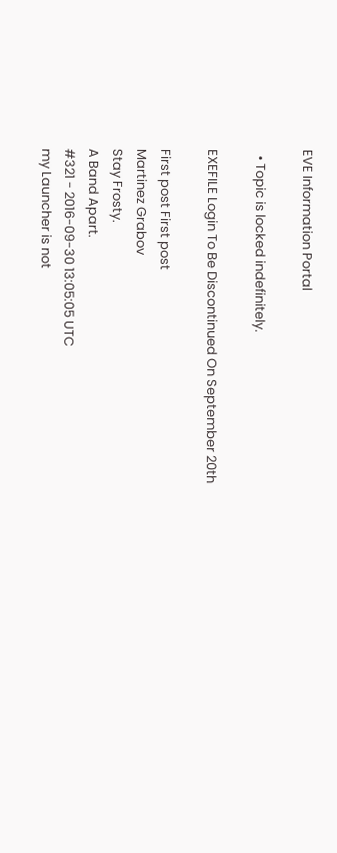EVE Information Portal

  • Topic is locked indefinitely.

EXEFILE Login To Be Discontinued On September 20th

First post First post
Martinez Grabov
Stay Frosty.
A Band Apart.
#321 - 2016-09-30 13:05:05 UTC
my Launcher is not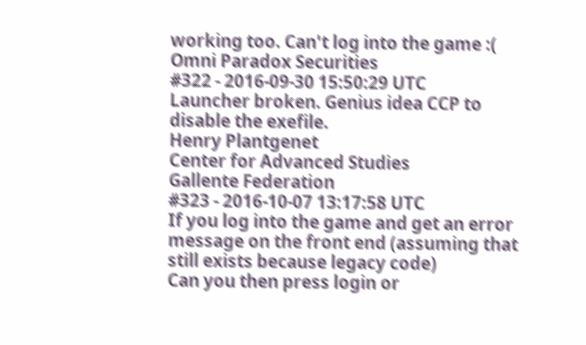working too. Can't log into the game :(
Omni Paradox Securities
#322 - 2016-09-30 15:50:29 UTC
Launcher broken. Genius idea CCP to disable the exefile.
Henry Plantgenet
Center for Advanced Studies
Gallente Federation
#323 - 2016-10-07 13:17:58 UTC
If you log into the game and get an error message on the front end (assuming that still exists because legacy code)
Can you then press login or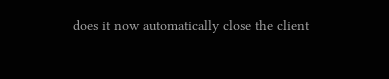does it now automatically close the client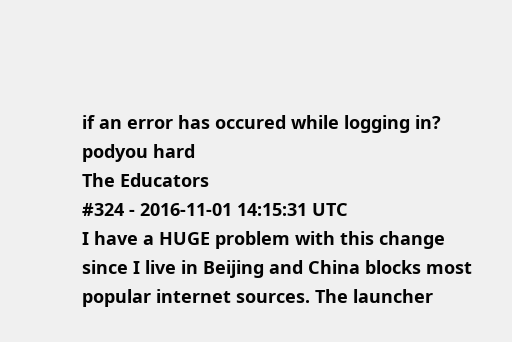if an error has occured while logging in?
podyou hard
The Educators
#324 - 2016-11-01 14:15:31 UTC
I have a HUGE problem with this change since I live in Beijing and China blocks most popular internet sources. The launcher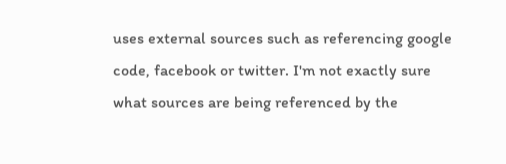uses external sources such as referencing google code, facebook or twitter. I'm not exactly sure what sources are being referenced by the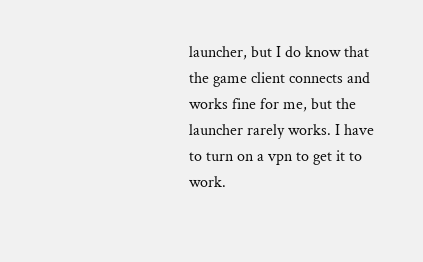launcher, but I do know that the game client connects and works fine for me, but the launcher rarely works. I have to turn on a vpn to get it to work.